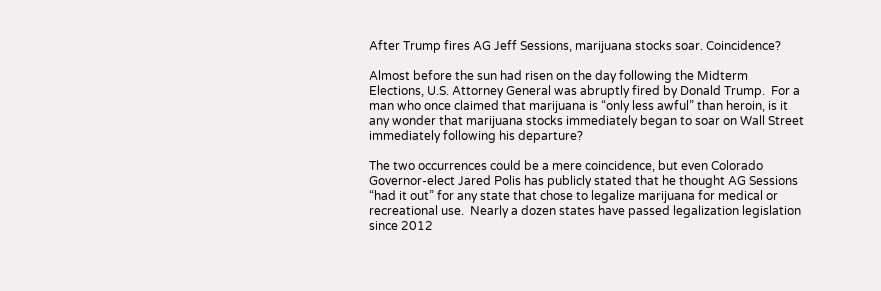After Trump fires AG Jeff Sessions, marijuana stocks soar. Coincidence?

Almost before the sun had risen on the day following the Midterm Elections, U.S. Attorney General was abruptly fired by Donald Trump.  For a man who once claimed that marijuana is “only less awful” than heroin, is it any wonder that marijuana stocks immediately began to soar on Wall Street immediately following his departure?

The two occurrences could be a mere coincidence, but even Colorado Governor-elect Jared Polis has publicly stated that he thought AG Sessions “had it out” for any state that chose to legalize marijuana for medical or recreational use.  Nearly a dozen states have passed legalization legislation since 2012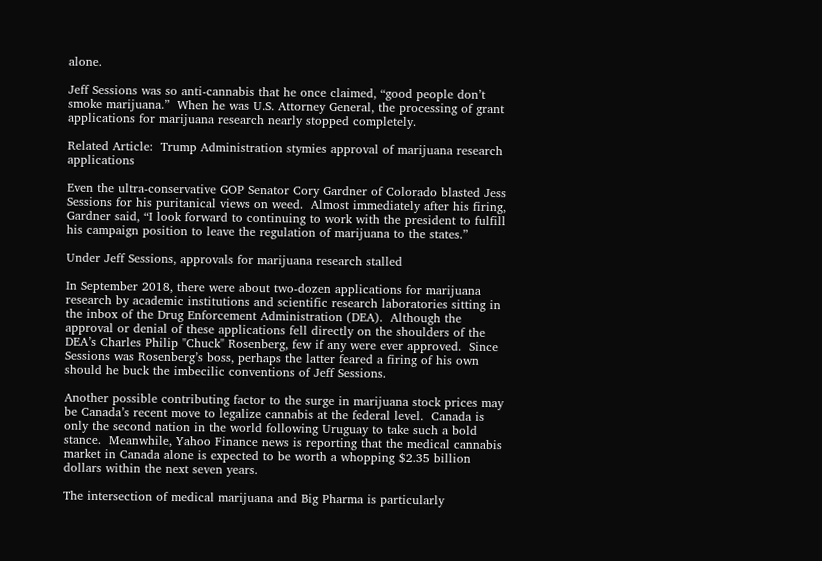alone.

Jeff Sessions was so anti-cannabis that he once claimed, “good people don’t smoke marijuana.”  When he was U.S. Attorney General, the processing of grant applications for marijuana research nearly stopped completely.

Related Article:  Trump Administration stymies approval of marijuana research applications

Even the ultra-conservative GOP Senator Cory Gardner of Colorado blasted Jess Sessions for his puritanical views on weed.  Almost immediately after his firing, Gardner said, “I look forward to continuing to work with the president to fulfill his campaign position to leave the regulation of marijuana to the states.”

Under Jeff Sessions, approvals for marijuana research stalled

In September 2018, there were about two-dozen applications for marijuana research by academic institutions and scientific research laboratories sitting in the inbox of the Drug Enforcement Administration (DEA).  Although the approval or denial of these applications fell directly on the shoulders of the DEA’s Charles Philip "Chuck" Rosenberg, few if any were ever approved.  Since Sessions was Rosenberg’s boss, perhaps the latter feared a firing of his own should he buck the imbecilic conventions of Jeff Sessions.

Another possible contributing factor to the surge in marijuana stock prices may be Canada’s recent move to legalize cannabis at the federal level.  Canada is only the second nation in the world following Uruguay to take such a bold stance.  Meanwhile, Yahoo Finance news is reporting that the medical cannabis market in Canada alone is expected to be worth a whopping $2.35 billion dollars within the next seven years.

The intersection of medical marijuana and Big Pharma is particularly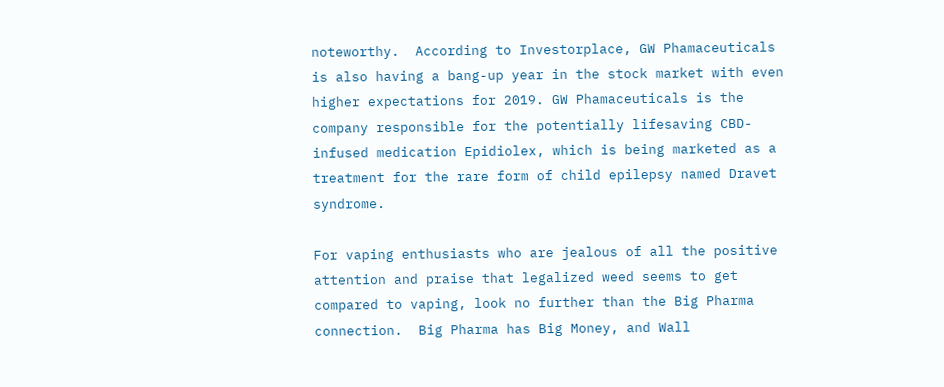noteworthy.  According to Investorplace, GW Phamaceuticals is also having a bang-up year in the stock market with even higher expectations for 2019. GW Phamaceuticals is the company responsible for the potentially lifesaving CBD-infused medication Epidiolex, which is being marketed as a treatment for the rare form of child epilepsy named Dravet syndrome.

For vaping enthusiasts who are jealous of all the positive attention and praise that legalized weed seems to get compared to vaping, look no further than the Big Pharma connection.  Big Pharma has Big Money, and Wall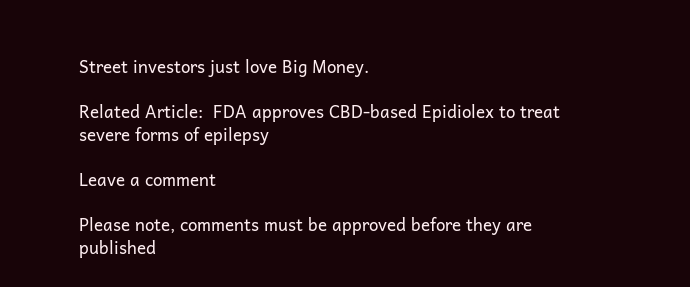Street investors just love Big Money.

Related Article:  FDA approves CBD-based Epidiolex to treat severe forms of epilepsy

Leave a comment

Please note, comments must be approved before they are published